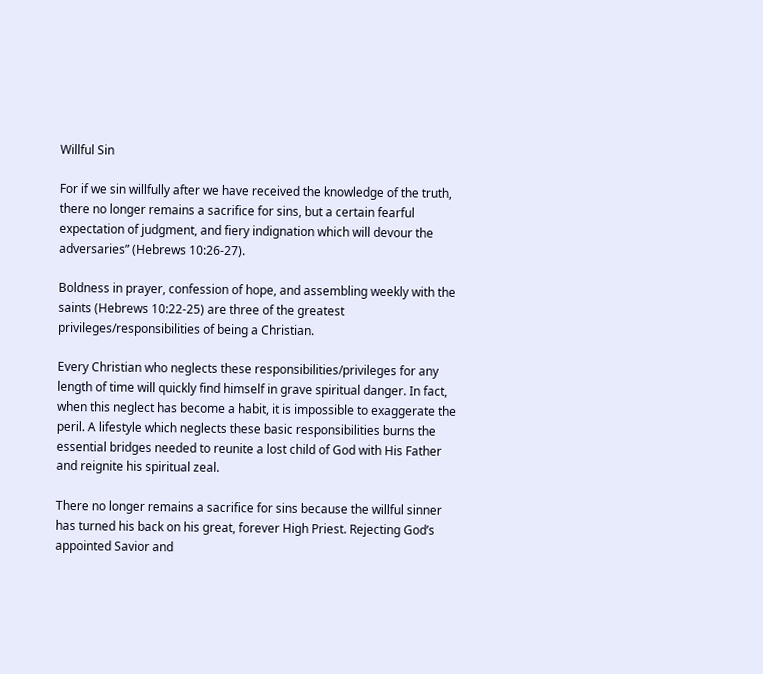Willful Sin

For if we sin willfully after we have received the knowledge of the truth, there no longer remains a sacrifice for sins, but a certain fearful expectation of judgment, and fiery indignation which will devour the adversaries” (Hebrews 10:26-27).

Boldness in prayer, confession of hope, and assembling weekly with the saints (Hebrews 10:22-25) are three of the greatest privileges/responsibilities of being a Christian.

Every Christian who neglects these responsibilities/privileges for any length of time will quickly find himself in grave spiritual danger. In fact, when this neglect has become a habit, it is impossible to exaggerate the peril. A lifestyle which neglects these basic responsibilities burns the essential bridges needed to reunite a lost child of God with His Father and reignite his spiritual zeal.

There no longer remains a sacrifice for sins because the willful sinner has turned his back on his great, forever High Priest. Rejecting God’s appointed Savior and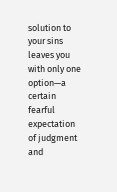solution to your sins leaves you with only one option—a certain fearful expectation of judgment and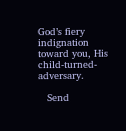God’s fiery indignation toward you, His child-turned-adversary.

   Send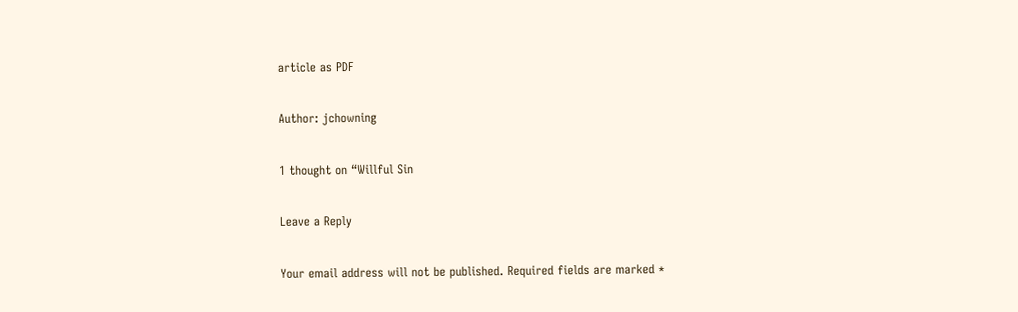article as PDF

Author: jchowning

1 thought on “Willful Sin

Leave a Reply

Your email address will not be published. Required fields are marked *